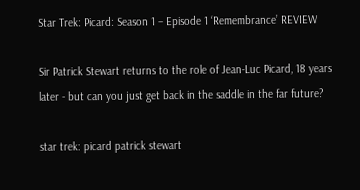Star Trek: Picard: Season 1 – Episode 1 ‘Remembrance’ REVIEW

Sir Patrick Stewart returns to the role of Jean-Luc Picard, 18 years later - but can you just get back in the saddle in the far future?

star trek: picard patrick stewart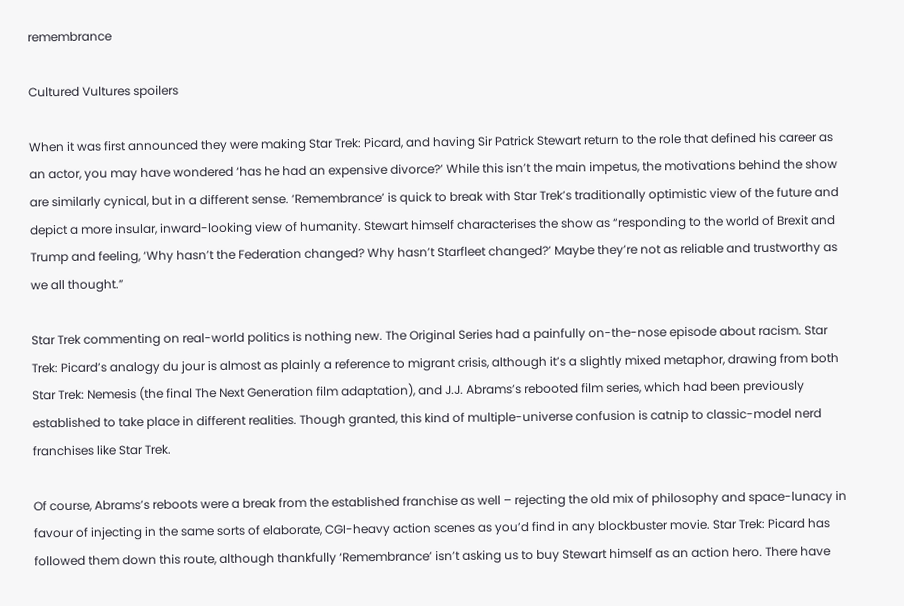remembrance

Cultured Vultures spoilers

When it was first announced they were making Star Trek: Picard, and having Sir Patrick Stewart return to the role that defined his career as an actor, you may have wondered ‘has he had an expensive divorce?’ While this isn’t the main impetus, the motivations behind the show are similarly cynical, but in a different sense. ‘Remembrance’ is quick to break with Star Trek’s traditionally optimistic view of the future and depict a more insular, inward-looking view of humanity. Stewart himself characterises the show as “responding to the world of Brexit and Trump and feeling, ‘Why hasn’t the Federation changed? Why hasn’t Starfleet changed?’ Maybe they’re not as reliable and trustworthy as we all thought.”

Star Trek commenting on real-world politics is nothing new. The Original Series had a painfully on-the-nose episode about racism. Star Trek: Picard’s analogy du jour is almost as plainly a reference to migrant crisis, although it’s a slightly mixed metaphor, drawing from both Star Trek: Nemesis (the final The Next Generation film adaptation), and J.J. Abrams’s rebooted film series, which had been previously established to take place in different realities. Though granted, this kind of multiple-universe confusion is catnip to classic-model nerd franchises like Star Trek.

Of course, Abrams’s reboots were a break from the established franchise as well – rejecting the old mix of philosophy and space-lunacy in favour of injecting in the same sorts of elaborate, CGI-heavy action scenes as you’d find in any blockbuster movie. Star Trek: Picard has followed them down this route, although thankfully ‘Remembrance’ isn’t asking us to buy Stewart himself as an action hero. There have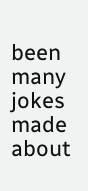been many jokes made about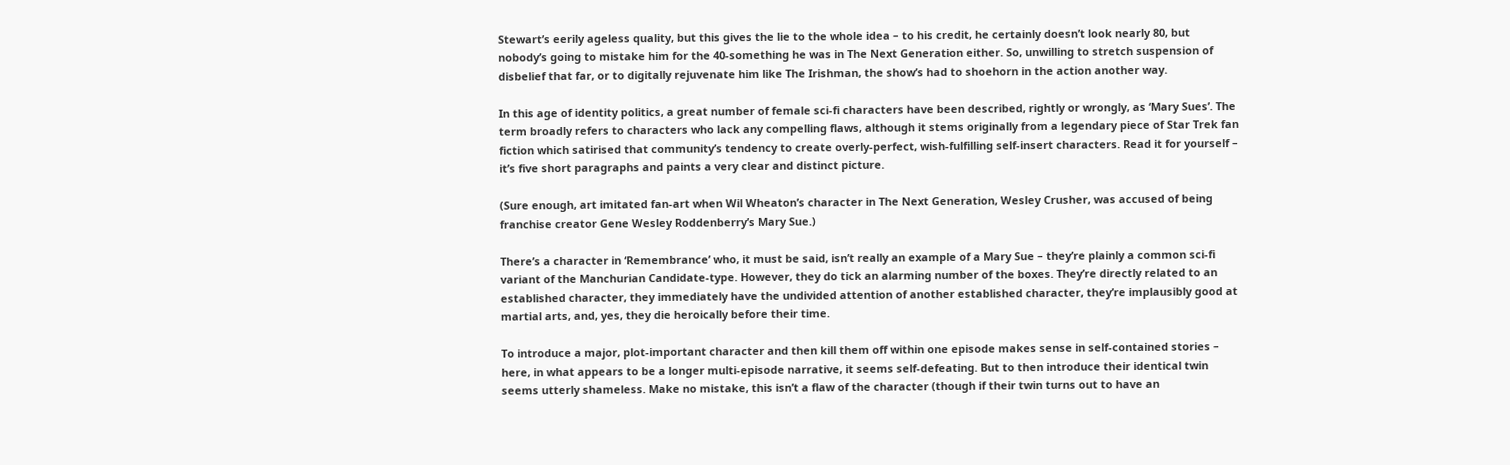Stewart’s eerily ageless quality, but this gives the lie to the whole idea – to his credit, he certainly doesn’t look nearly 80, but nobody’s going to mistake him for the 40-something he was in The Next Generation either. So, unwilling to stretch suspension of disbelief that far, or to digitally rejuvenate him like The Irishman, the show’s had to shoehorn in the action another way.

In this age of identity politics, a great number of female sci-fi characters have been described, rightly or wrongly, as ‘Mary Sues’. The term broadly refers to characters who lack any compelling flaws, although it stems originally from a legendary piece of Star Trek fan fiction which satirised that community’s tendency to create overly-perfect, wish-fulfilling self-insert characters. Read it for yourself – it’s five short paragraphs and paints a very clear and distinct picture.

(Sure enough, art imitated fan-art when Wil Wheaton’s character in The Next Generation, Wesley Crusher, was accused of being franchise creator Gene Wesley Roddenberry’s Mary Sue.)

There’s a character in ‘Remembrance’ who, it must be said, isn’t really an example of a Mary Sue – they’re plainly a common sci-fi variant of the Manchurian Candidate-type. However, they do tick an alarming number of the boxes. They’re directly related to an established character, they immediately have the undivided attention of another established character, they’re implausibly good at martial arts, and, yes, they die heroically before their time.

To introduce a major, plot-important character and then kill them off within one episode makes sense in self-contained stories – here, in what appears to be a longer multi-episode narrative, it seems self-defeating. But to then introduce their identical twin seems utterly shameless. Make no mistake, this isn’t a flaw of the character (though if their twin turns out to have an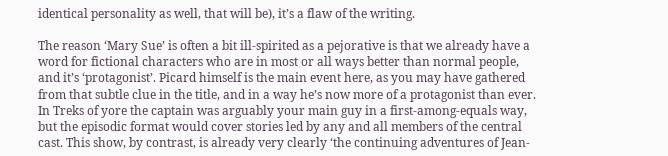identical personality as well, that will be), it’s a flaw of the writing.

The reason ‘Mary Sue’ is often a bit ill-spirited as a pejorative is that we already have a word for fictional characters who are in most or all ways better than normal people, and it’s ‘protagonist’. Picard himself is the main event here, as you may have gathered from that subtle clue in the title, and in a way he’s now more of a protagonist than ever. In Treks of yore the captain was arguably your main guy in a first-among-equals way, but the episodic format would cover stories led by any and all members of the central cast. This show, by contrast, is already very clearly ‘the continuing adventures of Jean-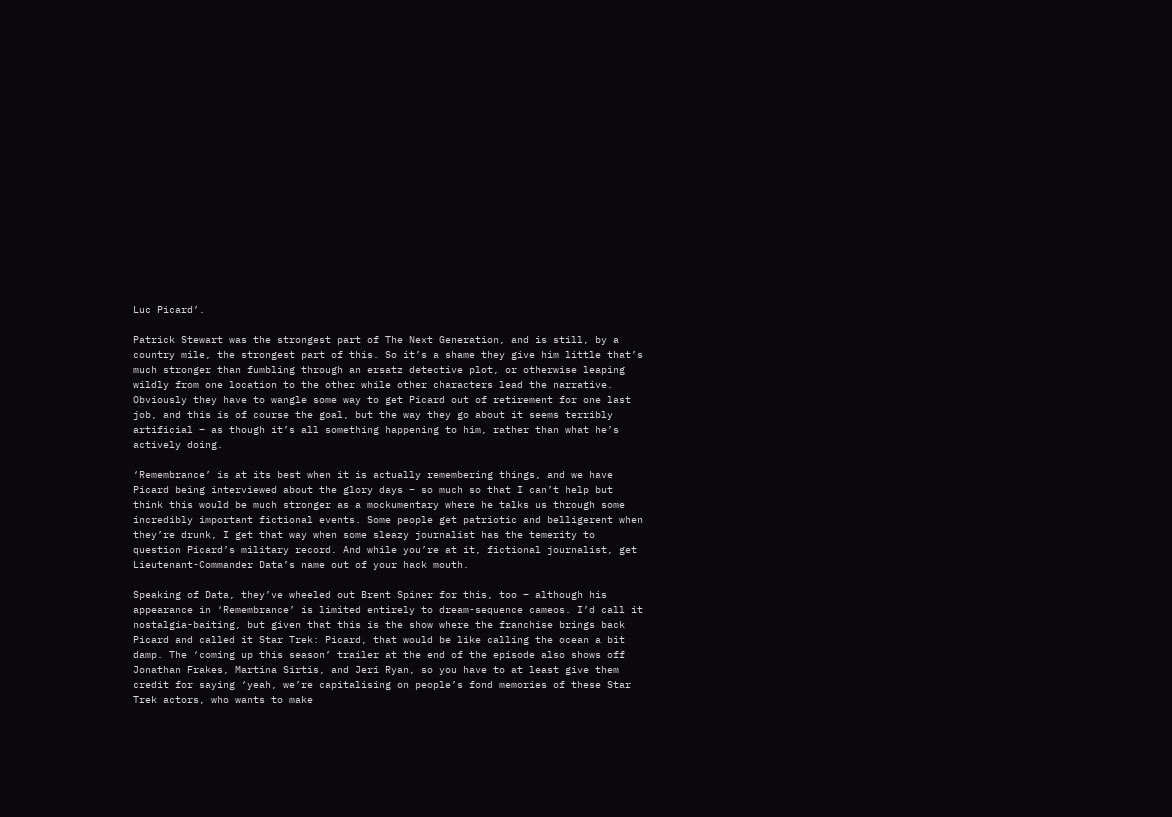Luc Picard’.

Patrick Stewart was the strongest part of The Next Generation, and is still, by a country mile, the strongest part of this. So it’s a shame they give him little that’s much stronger than fumbling through an ersatz detective plot, or otherwise leaping wildly from one location to the other while other characters lead the narrative. Obviously they have to wangle some way to get Picard out of retirement for one last job, and this is of course the goal, but the way they go about it seems terribly artificial – as though it’s all something happening to him, rather than what he’s actively doing.

‘Remembrance’ is at its best when it is actually remembering things, and we have Picard being interviewed about the glory days – so much so that I can’t help but think this would be much stronger as a mockumentary where he talks us through some incredibly important fictional events. Some people get patriotic and belligerent when they’re drunk, I get that way when some sleazy journalist has the temerity to question Picard’s military record. And while you’re at it, fictional journalist, get Lieutenant-Commander Data’s name out of your hack mouth.

Speaking of Data, they’ve wheeled out Brent Spiner for this, too – although his appearance in ‘Remembrance’ is limited entirely to dream-sequence cameos. I’d call it nostalgia-baiting, but given that this is the show where the franchise brings back Picard and called it Star Trek: Picard, that would be like calling the ocean a bit damp. The ‘coming up this season’ trailer at the end of the episode also shows off Jonathan Frakes, Martina Sirtis, and Jeri Ryan, so you have to at least give them credit for saying ‘yeah, we’re capitalising on people’s fond memories of these Star Trek actors, who wants to make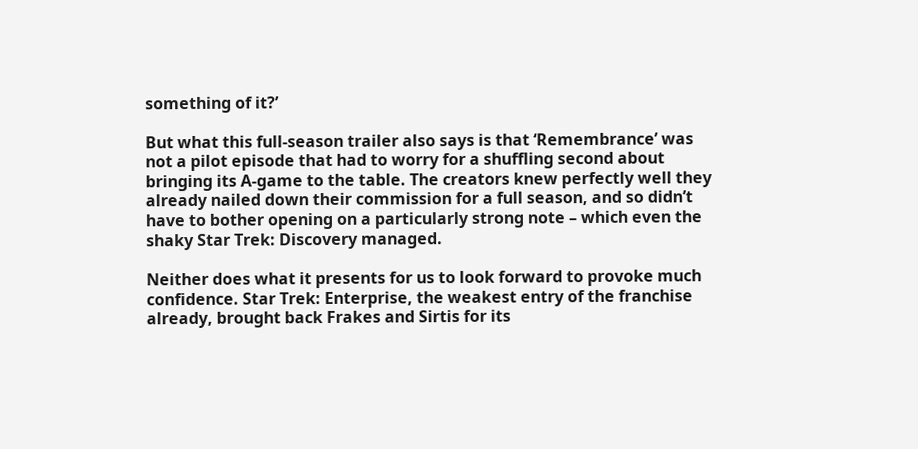something of it?’

But what this full-season trailer also says is that ‘Remembrance’ was not a pilot episode that had to worry for a shuffling second about bringing its A-game to the table. The creators knew perfectly well they already nailed down their commission for a full season, and so didn’t have to bother opening on a particularly strong note – which even the shaky Star Trek: Discovery managed.

Neither does what it presents for us to look forward to provoke much confidence. Star Trek: Enterprise, the weakest entry of the franchise already, brought back Frakes and Sirtis for its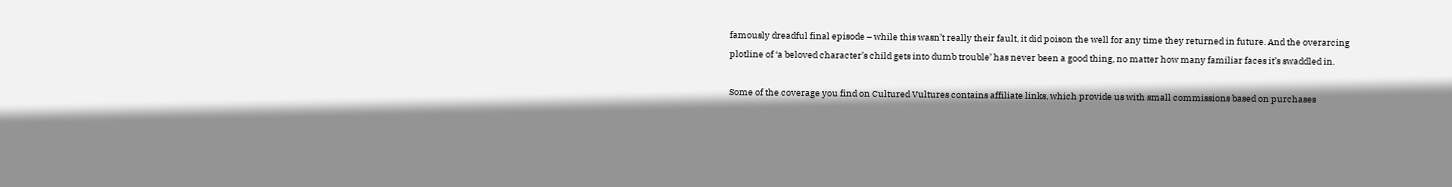famously dreadful final episode – while this wasn’t really their fault, it did poison the well for any time they returned in future. And the overarcing plotline of ‘a beloved character’s child gets into dumb trouble’ has never been a good thing, no matter how many familiar faces it’s swaddled in.

Some of the coverage you find on Cultured Vultures contains affiliate links, which provide us with small commissions based on purchases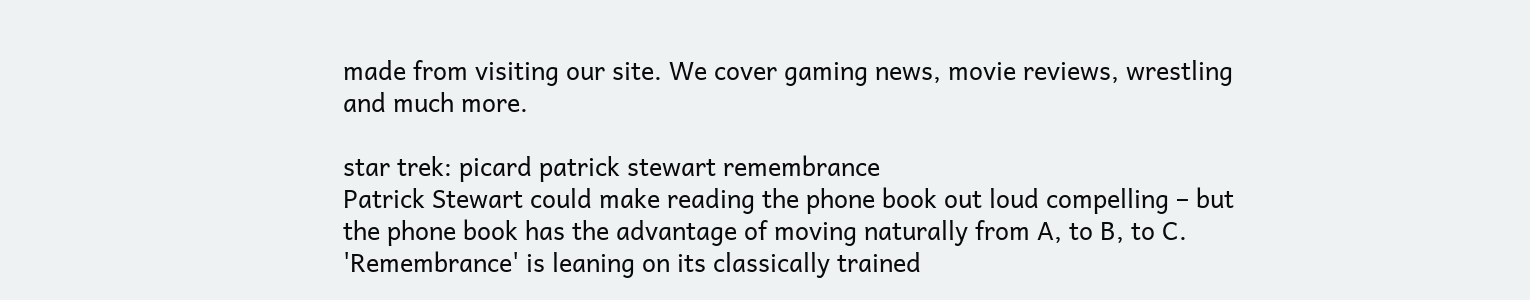made from visiting our site. We cover gaming news, movie reviews, wrestling and much more.

star trek: picard patrick stewart remembrance
Patrick Stewart could make reading the phone book out loud compelling – but the phone book has the advantage of moving naturally from A, to B, to C. 'Remembrance' is leaning on its classically trained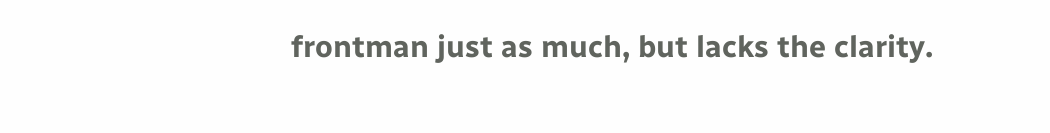frontman just as much, but lacks the clarity.